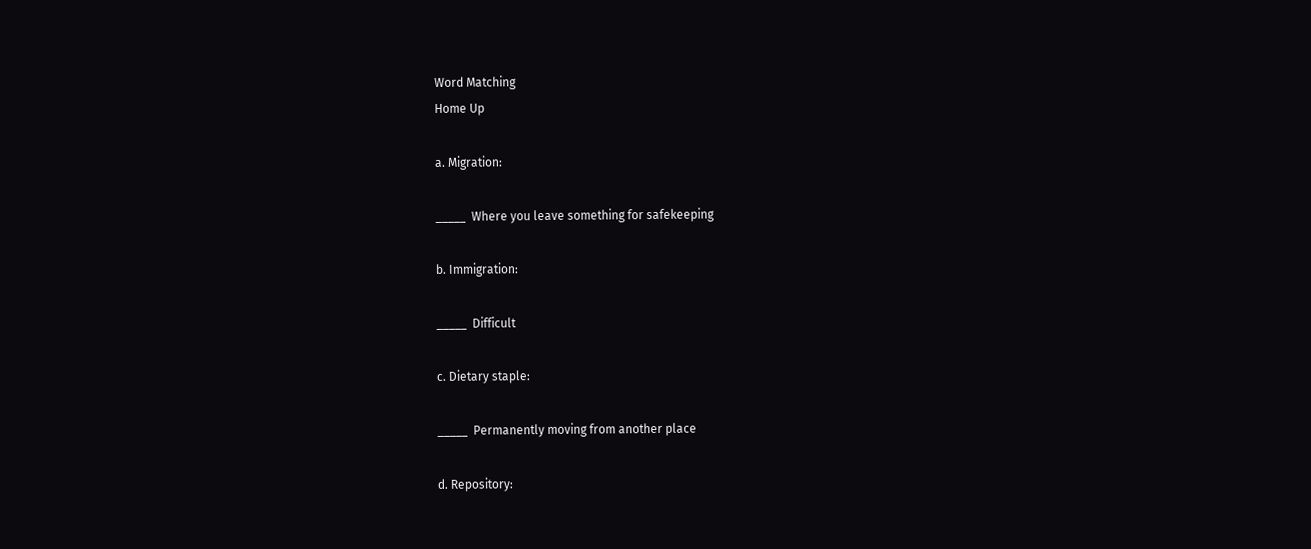Word Matching
Home Up

a. Migration:

_____  Where you leave something for safekeeping

b. Immigration:

_____  Difficult

c. Dietary staple:

_____  Permanently moving from another place

d. Repository: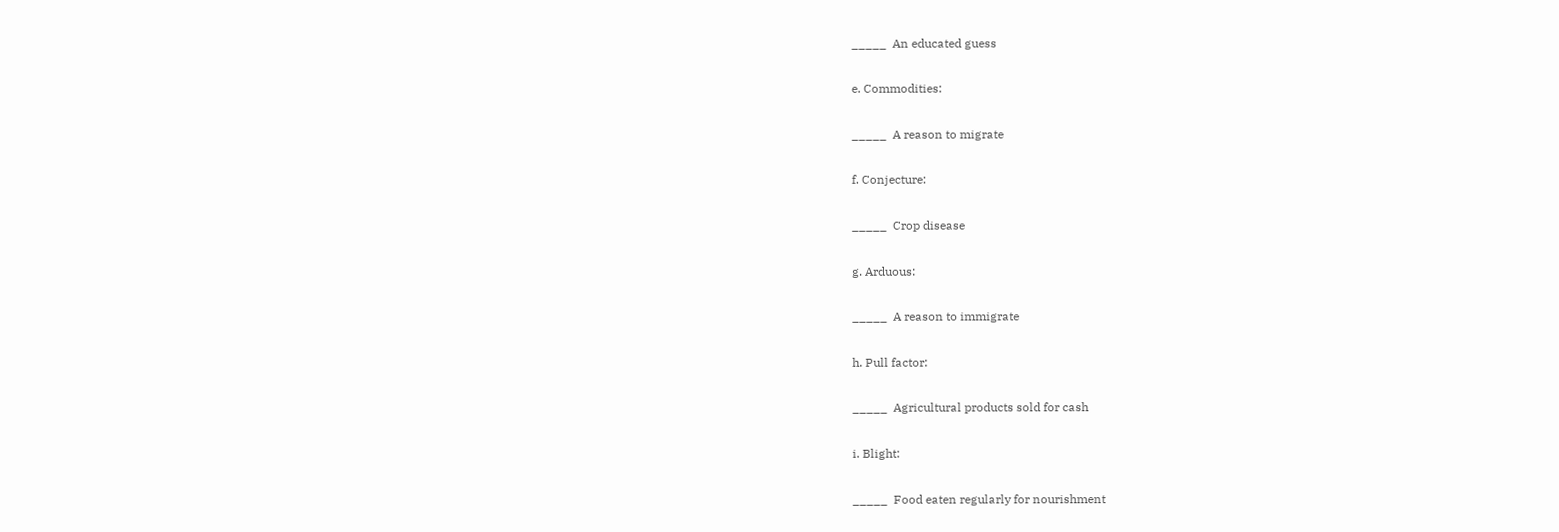_____  An educated guess

e. Commodities:

_____  A reason to migrate

f. Conjecture:

_____  Crop disease

g. Arduous:

_____  A reason to immigrate

h. Pull factor:

_____  Agricultural products sold for cash

i. Blight:

_____  Food eaten regularly for nourishment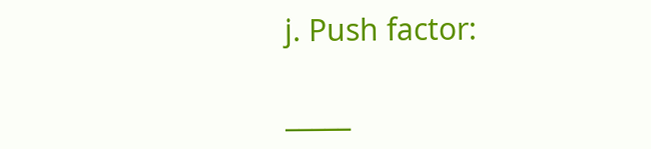j. Push factor:

_____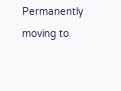Permanently moving to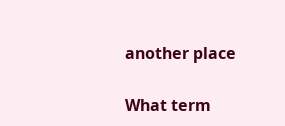another place

What term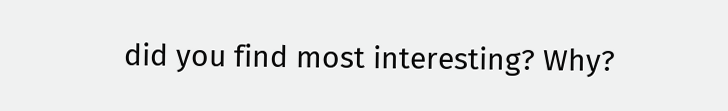did you find most interesting? Why?